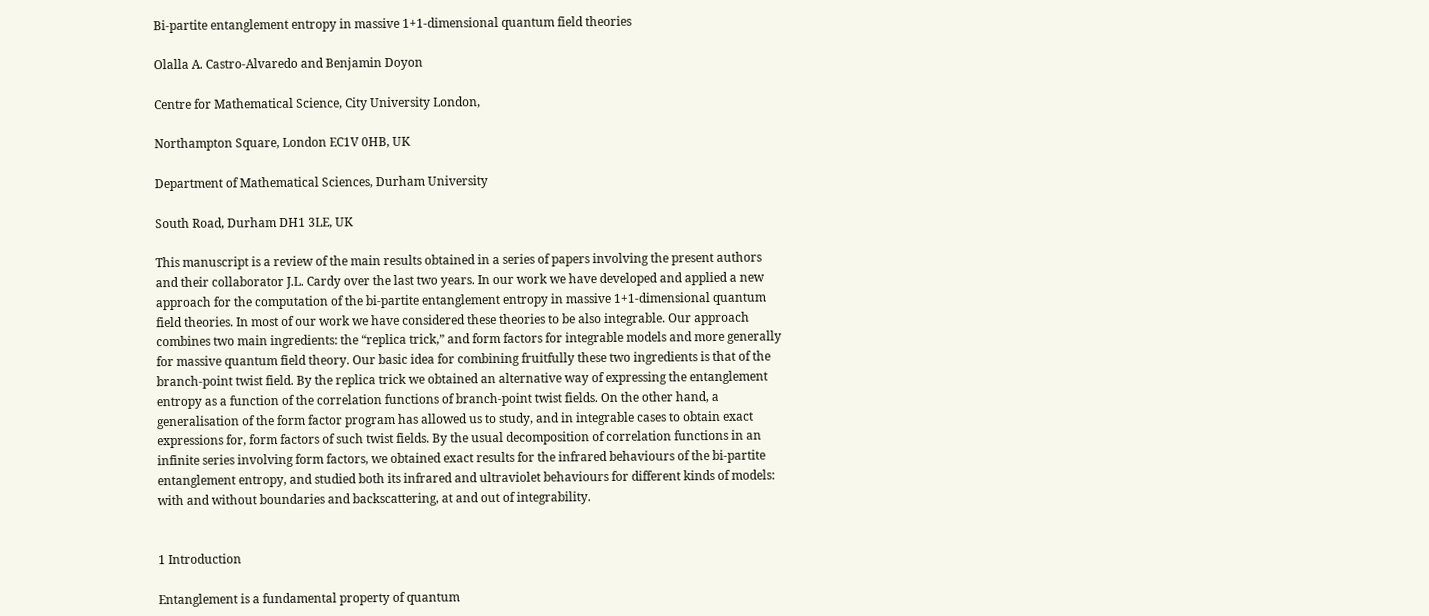Bi-partite entanglement entropy in massive 1+1-dimensional quantum field theories

Olalla A. Castro-Alvaredo and Benjamin Doyon

Centre for Mathematical Science, City University London,

Northampton Square, London EC1V 0HB, UK

Department of Mathematical Sciences, Durham University

South Road, Durham DH1 3LE, UK

This manuscript is a review of the main results obtained in a series of papers involving the present authors and their collaborator J.L. Cardy over the last two years. In our work we have developed and applied a new approach for the computation of the bi-partite entanglement entropy in massive 1+1-dimensional quantum field theories. In most of our work we have considered these theories to be also integrable. Our approach combines two main ingredients: the “replica trick,” and form factors for integrable models and more generally for massive quantum field theory. Our basic idea for combining fruitfully these two ingredients is that of the branch-point twist field. By the replica trick we obtained an alternative way of expressing the entanglement entropy as a function of the correlation functions of branch-point twist fields. On the other hand, a generalisation of the form factor program has allowed us to study, and in integrable cases to obtain exact expressions for, form factors of such twist fields. By the usual decomposition of correlation functions in an infinite series involving form factors, we obtained exact results for the infrared behaviours of the bi-partite entanglement entropy, and studied both its infrared and ultraviolet behaviours for different kinds of models: with and without boundaries and backscattering, at and out of integrability.


1 Introduction

Entanglement is a fundamental property of quantum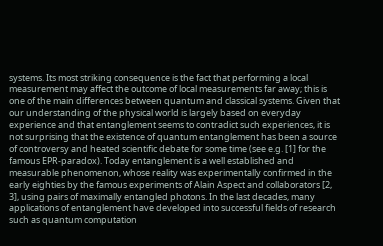systems. Its most striking consequence is the fact that performing a local measurement may affect the outcome of local measurements far away; this is one of the main differences between quantum and classical systems. Given that our understanding of the physical world is largely based on everyday experience and that entanglement seems to contradict such experiences, it is not surprising that the existence of quantum entanglement has been a source of controversy and heated scientific debate for some time (see e.g. [1] for the famous EPR-paradox). Today entanglement is a well established and measurable phenomenon, whose reality was experimentally confirmed in the early eighties by the famous experiments of Alain Aspect and collaborators [2, 3], using pairs of maximally entangled photons. In the last decades, many applications of entanglement have developed into successful fields of research such as quantum computation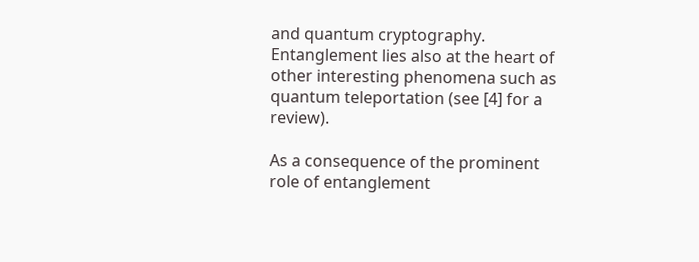and quantum cryptography. Entanglement lies also at the heart of other interesting phenomena such as quantum teleportation (see [4] for a review).

As a consequence of the prominent role of entanglement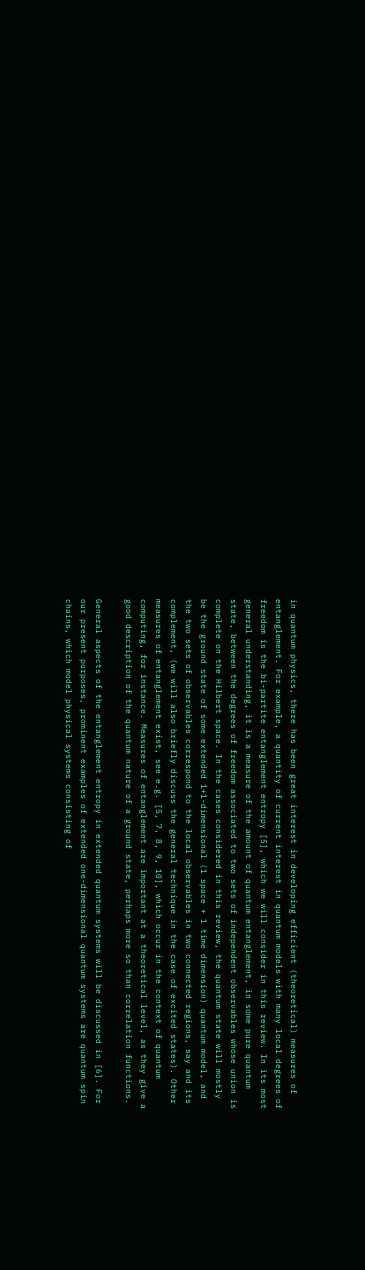in quantum physics, there has been great interest in developing efficient (theoretical) measures of entanglement. For example, a quantity of current interest in quantum models with many local degrees of freedom is the bi-partite entanglement entropy [5], which we will consider in this review. In its most general understanding, it is a measure of the amount of quantum entanglement, in some pure quantum state, between the degrees of freedom associated to two sets of independent observables whose union is complete on the Hilbert space. In the cases considered in this review, the quantum state will mostly be the ground state of some extended 1+1-dimensional (1 space + 1 time dimension) quantum model, and the two sets of observables correspond to the local observables in two connected regions, say and its complement, (we will also briefly discuss the general technique in the case of excited states). Other measures of entanglement exist, see e.g. [5, 7, 8, 9, 10], which occur in the context of quantum computing, for instance. Measures of entanglement are important at a theoretical level, as they give a good description of the quantum nature of a ground state, perhaps more so than correlation functions.

General aspects of the entanglement entropy in extended quantum systems will be discussed in [6]. For our present purposes, prominent examples of extended one-dimensional quantum systems are quantum spin chains, which model physical systems consisting of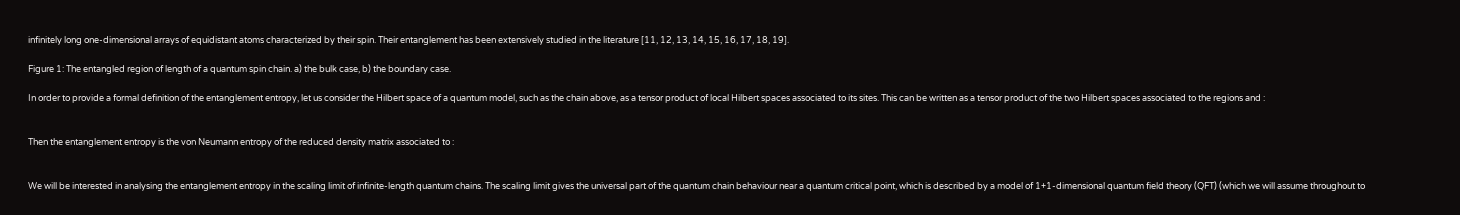infinitely long one-dimensional arrays of equidistant atoms characterized by their spin. Their entanglement has been extensively studied in the literature [11, 12, 13, 14, 15, 16, 17, 18, 19].

Figure 1: The entangled region of length of a quantum spin chain. a) the bulk case, b) the boundary case.

In order to provide a formal definition of the entanglement entropy, let us consider the Hilbert space of a quantum model, such as the chain above, as a tensor product of local Hilbert spaces associated to its sites. This can be written as a tensor product of the two Hilbert spaces associated to the regions and :


Then the entanglement entropy is the von Neumann entropy of the reduced density matrix associated to :


We will be interested in analysing the entanglement entropy in the scaling limit of infinite-length quantum chains. The scaling limit gives the universal part of the quantum chain behaviour near a quantum critical point, which is described by a model of 1+1-dimensional quantum field theory (QFT) (which we will assume throughout to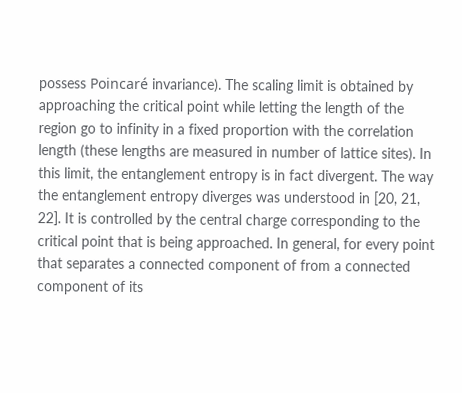possess Poincaré invariance). The scaling limit is obtained by approaching the critical point while letting the length of the region go to infinity in a fixed proportion with the correlation length (these lengths are measured in number of lattice sites). In this limit, the entanglement entropy is in fact divergent. The way the entanglement entropy diverges was understood in [20, 21, 22]. It is controlled by the central charge corresponding to the critical point that is being approached. In general, for every point that separates a connected component of from a connected component of its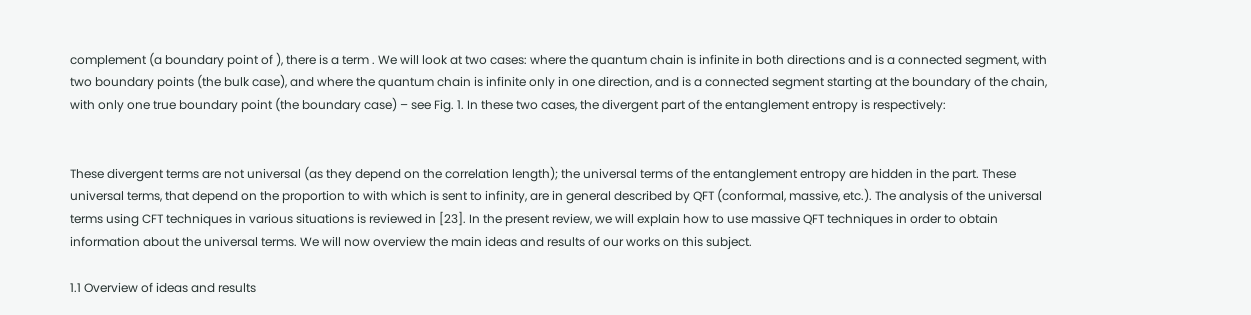complement (a boundary point of ), there is a term . We will look at two cases: where the quantum chain is infinite in both directions and is a connected segment, with two boundary points (the bulk case), and where the quantum chain is infinite only in one direction, and is a connected segment starting at the boundary of the chain, with only one true boundary point (the boundary case) – see Fig. 1. In these two cases, the divergent part of the entanglement entropy is respectively:


These divergent terms are not universal (as they depend on the correlation length); the universal terms of the entanglement entropy are hidden in the part. These universal terms, that depend on the proportion to with which is sent to infinity, are in general described by QFT (conformal, massive, etc.). The analysis of the universal terms using CFT techniques in various situations is reviewed in [23]. In the present review, we will explain how to use massive QFT techniques in order to obtain information about the universal terms. We will now overview the main ideas and results of our works on this subject.

1.1 Overview of ideas and results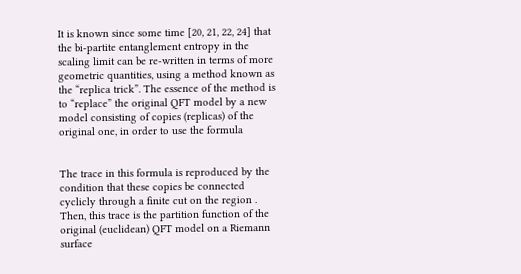It is known since some time [20, 21, 22, 24] that the bi-partite entanglement entropy in the scaling limit can be re-written in terms of more geometric quantities, using a method known as the “replica trick”. The essence of the method is to “replace” the original QFT model by a new model consisting of copies (replicas) of the original one, in order to use the formula


The trace in this formula is reproduced by the condition that these copies be connected cyclicly through a finite cut on the region . Then, this trace is the partition function of the original (euclidean) QFT model on a Riemann surface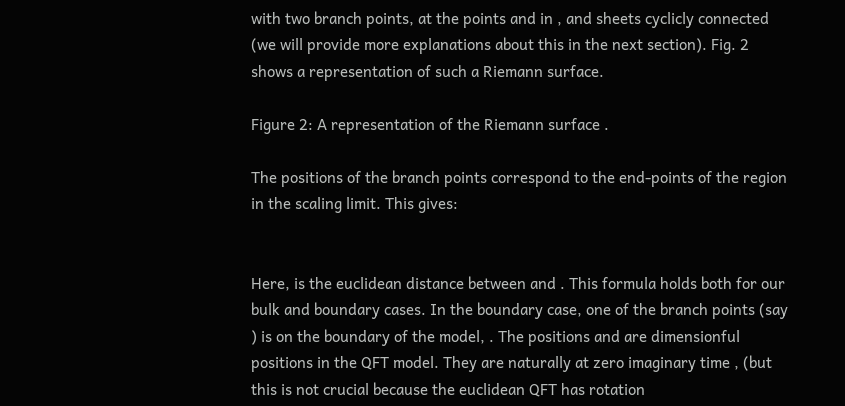with two branch points, at the points and in , and sheets cyclicly connected (we will provide more explanations about this in the next section). Fig. 2 shows a representation of such a Riemann surface.

Figure 2: A representation of the Riemann surface .

The positions of the branch points correspond to the end-points of the region in the scaling limit. This gives:


Here, is the euclidean distance between and . This formula holds both for our bulk and boundary cases. In the boundary case, one of the branch points (say ) is on the boundary of the model, . The positions and are dimensionful positions in the QFT model. They are naturally at zero imaginary time , (but this is not crucial because the euclidean QFT has rotation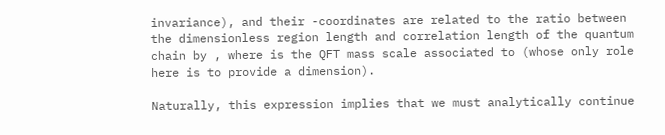invariance), and their -coordinates are related to the ratio between the dimensionless region length and correlation length of the quantum chain by , where is the QFT mass scale associated to (whose only role here is to provide a dimension).

Naturally, this expression implies that we must analytically continue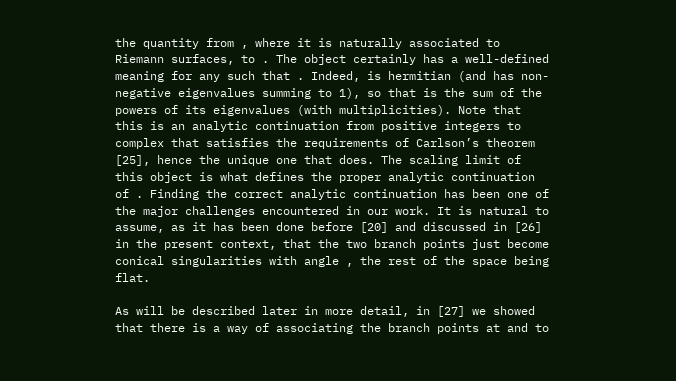the quantity from , where it is naturally associated to Riemann surfaces, to . The object certainly has a well-defined meaning for any such that . Indeed, is hermitian (and has non-negative eigenvalues summing to 1), so that is the sum of the powers of its eigenvalues (with multiplicities). Note that this is an analytic continuation from positive integers to complex that satisfies the requirements of Carlson’s theorem [25], hence the unique one that does. The scaling limit of this object is what defines the proper analytic continuation of . Finding the correct analytic continuation has been one of the major challenges encountered in our work. It is natural to assume, as it has been done before [20] and discussed in [26] in the present context, that the two branch points just become conical singularities with angle , the rest of the space being flat.

As will be described later in more detail, in [27] we showed that there is a way of associating the branch points at and to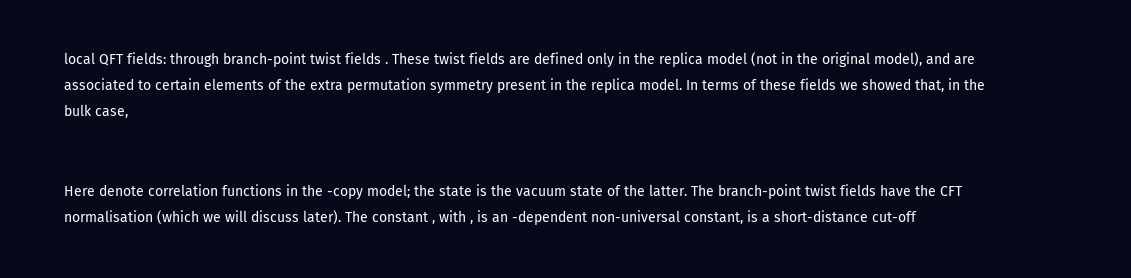local QFT fields: through branch-point twist fields . These twist fields are defined only in the replica model (not in the original model), and are associated to certain elements of the extra permutation symmetry present in the replica model. In terms of these fields we showed that, in the bulk case,


Here denote correlation functions in the -copy model; the state is the vacuum state of the latter. The branch-point twist fields have the CFT normalisation (which we will discuss later). The constant , with , is an -dependent non-universal constant, is a short-distance cut-off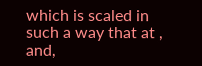which is scaled in such a way that at , and,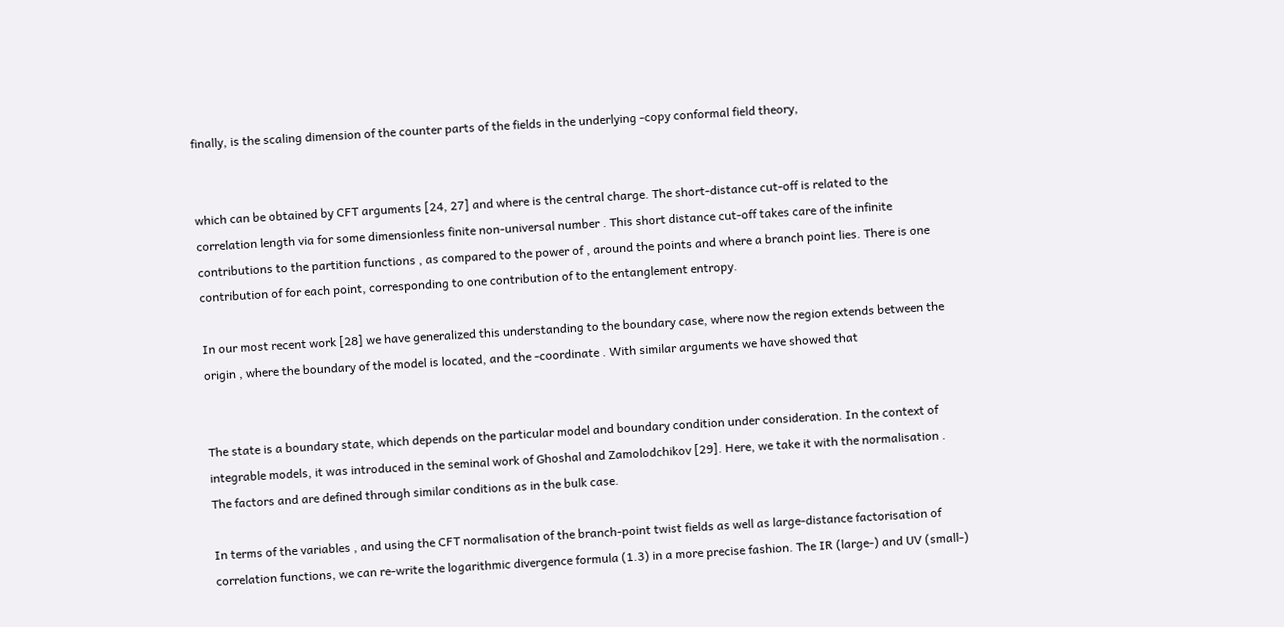finally, is the scaling dimension of the counter parts of the fields in the underlying -copy conformal field theory,


which can be obtained by CFT arguments [24, 27] and where is the central charge. The short-distance cut-off is related to the correlation length via for some dimensionless finite non-universal number . This short distance cut-off takes care of the infinite contributions to the partition functions , as compared to the power of , around the points and where a branch point lies. There is one contribution of for each point, corresponding to one contribution of to the entanglement entropy.

In our most recent work [28] we have generalized this understanding to the boundary case, where now the region extends between the origin , where the boundary of the model is located, and the -coordinate . With similar arguments we have showed that


The state is a boundary state, which depends on the particular model and boundary condition under consideration. In the context of integrable models, it was introduced in the seminal work of Ghoshal and Zamolodchikov [29]. Here, we take it with the normalisation . The factors and are defined through similar conditions as in the bulk case.

In terms of the variables , and using the CFT normalisation of the branch-point twist fields as well as large-distance factorisation of correlation functions, we can re-write the logarithmic divergence formula (1.3) in a more precise fashion. The IR (large-) and UV (small-)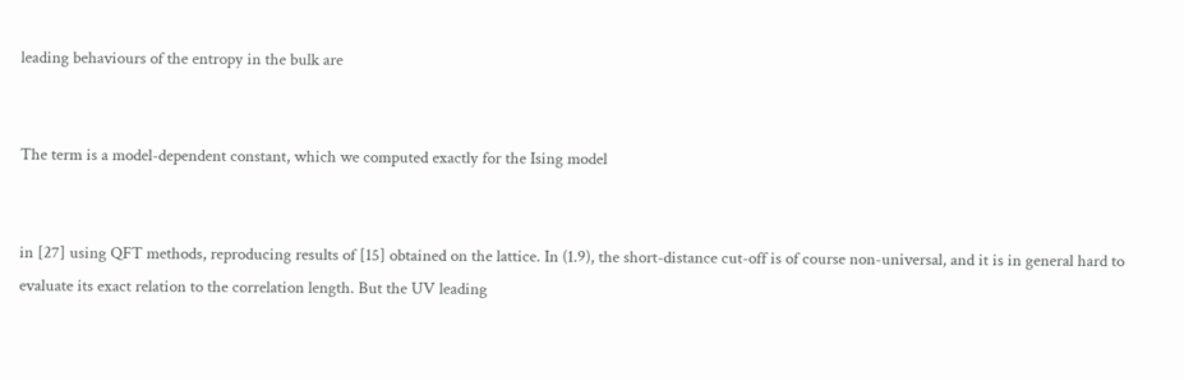leading behaviours of the entropy in the bulk are


The term is a model-dependent constant, which we computed exactly for the Ising model


in [27] using QFT methods, reproducing results of [15] obtained on the lattice. In (1.9), the short-distance cut-off is of course non-universal, and it is in general hard to evaluate its exact relation to the correlation length. But the UV leading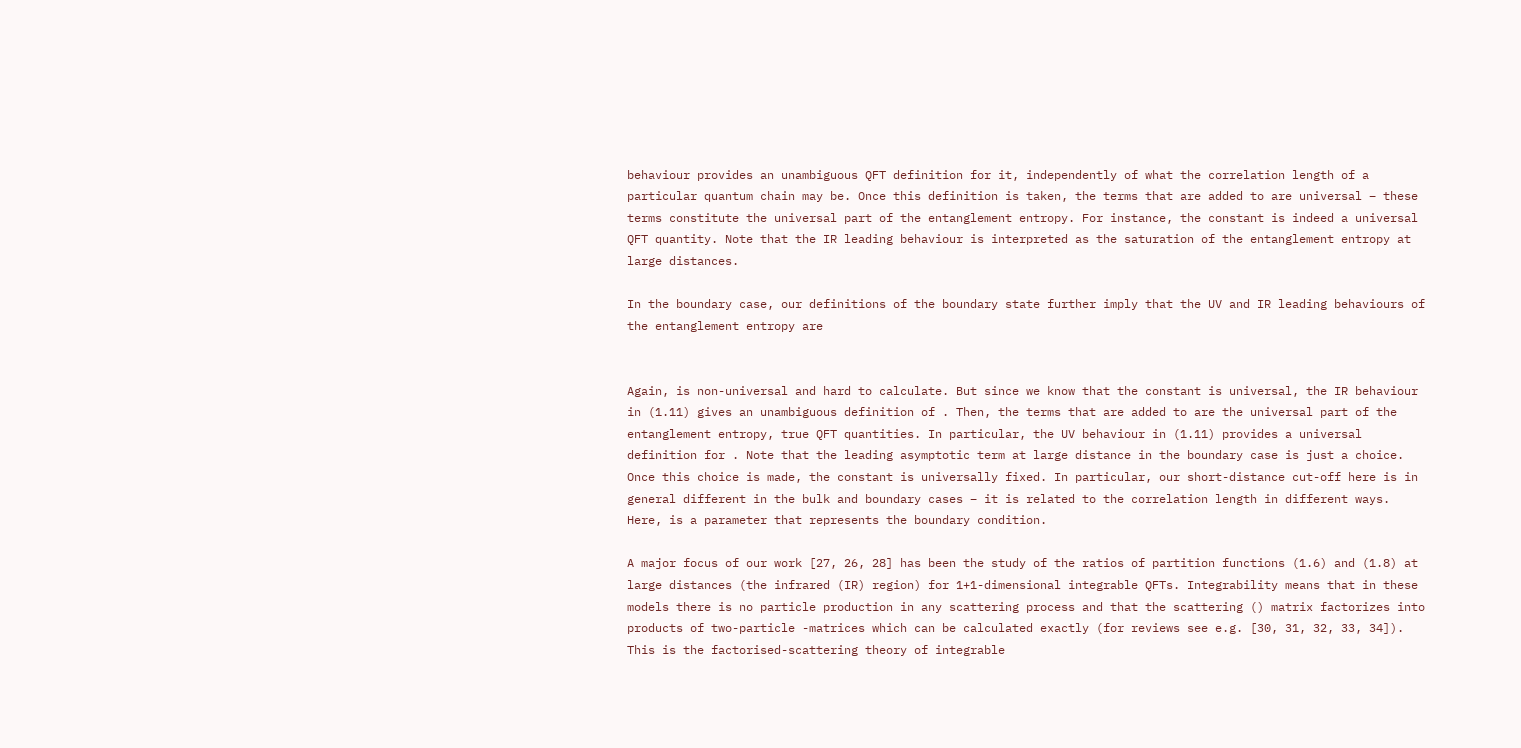behaviour provides an unambiguous QFT definition for it, independently of what the correlation length of a particular quantum chain may be. Once this definition is taken, the terms that are added to are universal – these terms constitute the universal part of the entanglement entropy. For instance, the constant is indeed a universal QFT quantity. Note that the IR leading behaviour is interpreted as the saturation of the entanglement entropy at large distances.

In the boundary case, our definitions of the boundary state further imply that the UV and IR leading behaviours of the entanglement entropy are


Again, is non-universal and hard to calculate. But since we know that the constant is universal, the IR behaviour in (1.11) gives an unambiguous definition of . Then, the terms that are added to are the universal part of the entanglement entropy, true QFT quantities. In particular, the UV behaviour in (1.11) provides a universal definition for . Note that the leading asymptotic term at large distance in the boundary case is just a choice. Once this choice is made, the constant is universally fixed. In particular, our short-distance cut-off here is in general different in the bulk and boundary cases – it is related to the correlation length in different ways. Here, is a parameter that represents the boundary condition.

A major focus of our work [27, 26, 28] has been the study of the ratios of partition functions (1.6) and (1.8) at large distances (the infrared (IR) region) for 1+1-dimensional integrable QFTs. Integrability means that in these models there is no particle production in any scattering process and that the scattering () matrix factorizes into products of two-particle -matrices which can be calculated exactly (for reviews see e.g. [30, 31, 32, 33, 34]). This is the factorised-scattering theory of integrable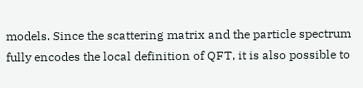models. Since the scattering matrix and the particle spectrum fully encodes the local definition of QFT, it is also possible to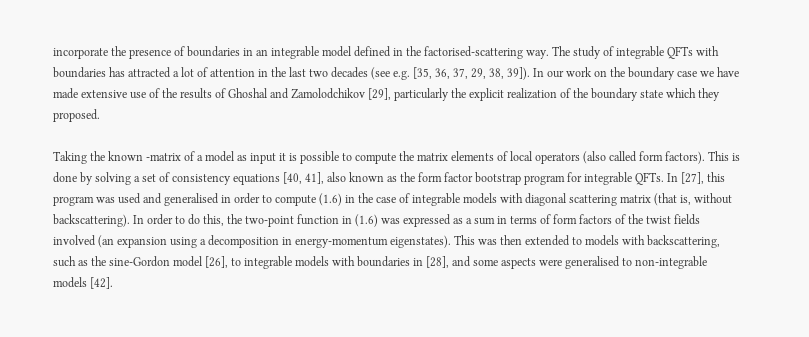incorporate the presence of boundaries in an integrable model defined in the factorised-scattering way. The study of integrable QFTs with boundaries has attracted a lot of attention in the last two decades (see e.g. [35, 36, 37, 29, 38, 39]). In our work on the boundary case we have made extensive use of the results of Ghoshal and Zamolodchikov [29], particularly the explicit realization of the boundary state which they proposed.

Taking the known -matrix of a model as input it is possible to compute the matrix elements of local operators (also called form factors). This is done by solving a set of consistency equations [40, 41], also known as the form factor bootstrap program for integrable QFTs. In [27], this program was used and generalised in order to compute (1.6) in the case of integrable models with diagonal scattering matrix (that is, without backscattering). In order to do this, the two-point function in (1.6) was expressed as a sum in terms of form factors of the twist fields involved (an expansion using a decomposition in energy-momentum eigenstates). This was then extended to models with backscattering, such as the sine-Gordon model [26], to integrable models with boundaries in [28], and some aspects were generalised to non-integrable models [42].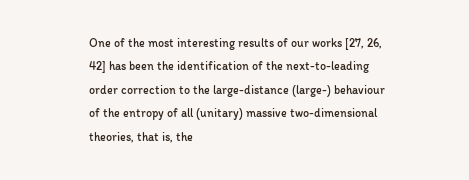One of the most interesting results of our works [27, 26, 42] has been the identification of the next-to-leading order correction to the large-distance (large-) behaviour of the entropy of all (unitary) massive two-dimensional theories, that is, the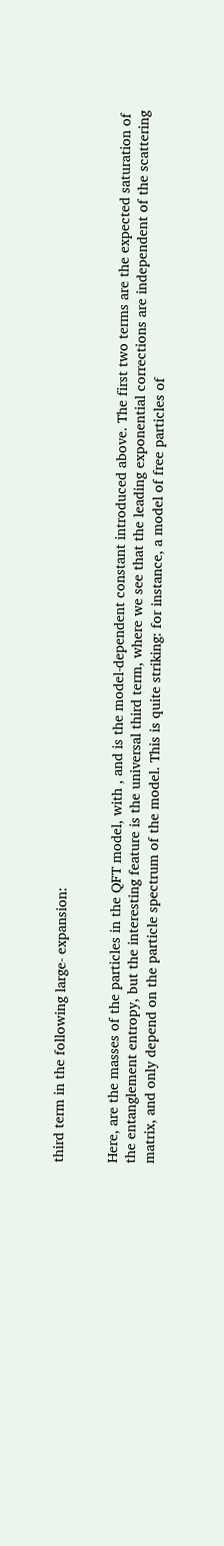third term in the following large- expansion:


Here, are the masses of the particles in the QFT model, with , and is the model-dependent constant introduced above. The first two terms are the expected saturation of the entanglement entropy, but the interesting feature is the universal third term, where we see that the leading exponential corrections are independent of the scattering matrix, and only depend on the particle spectrum of the model. This is quite striking: for instance, a model of free particles of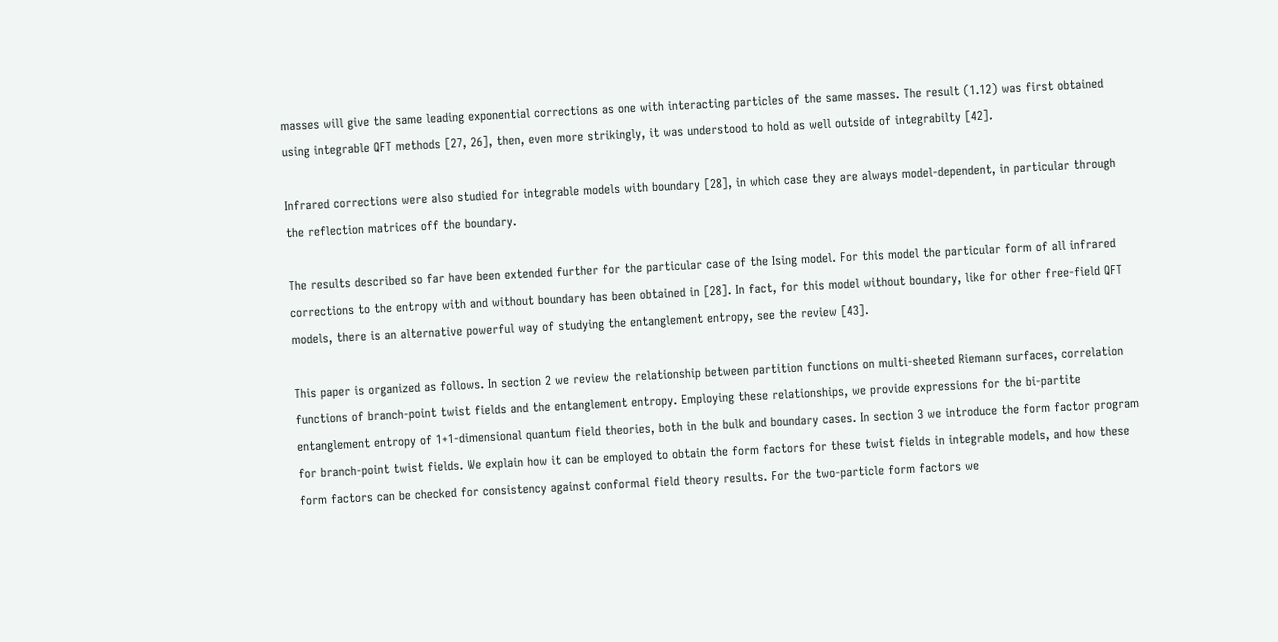masses will give the same leading exponential corrections as one with interacting particles of the same masses. The result (1.12) was first obtained using integrable QFT methods [27, 26], then, even more strikingly, it was understood to hold as well outside of integrabilty [42].

Infrared corrections were also studied for integrable models with boundary [28], in which case they are always model-dependent, in particular through the reflection matrices off the boundary.

The results described so far have been extended further for the particular case of the Ising model. For this model the particular form of all infrared corrections to the entropy with and without boundary has been obtained in [28]. In fact, for this model without boundary, like for other free-field QFT models, there is an alternative powerful way of studying the entanglement entropy, see the review [43].

This paper is organized as follows. In section 2 we review the relationship between partition functions on multi-sheeted Riemann surfaces, correlation functions of branch-point twist fields and the entanglement entropy. Employing these relationships, we provide expressions for the bi-partite entanglement entropy of 1+1-dimensional quantum field theories, both in the bulk and boundary cases. In section 3 we introduce the form factor program for branch-point twist fields. We explain how it can be employed to obtain the form factors for these twist fields in integrable models, and how these form factors can be checked for consistency against conformal field theory results. For the two-particle form factors we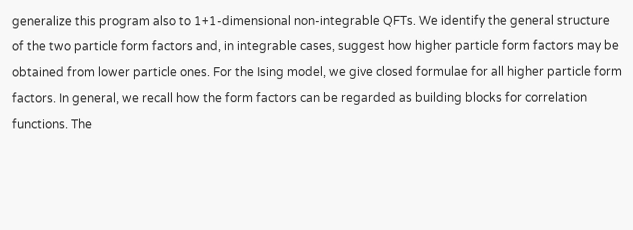generalize this program also to 1+1-dimensional non-integrable QFTs. We identify the general structure of the two particle form factors and, in integrable cases, suggest how higher particle form factors may be obtained from lower particle ones. For the Ising model, we give closed formulae for all higher particle form factors. In general, we recall how the form factors can be regarded as building blocks for correlation functions. The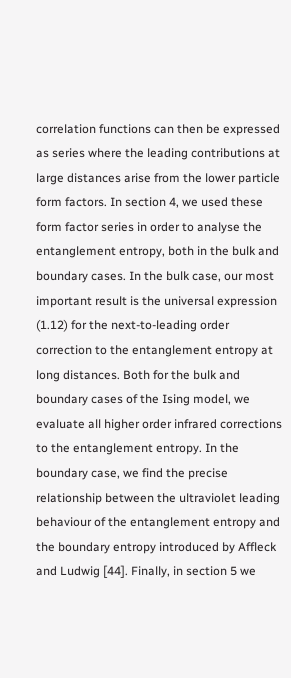correlation functions can then be expressed as series where the leading contributions at large distances arise from the lower particle form factors. In section 4, we used these form factor series in order to analyse the entanglement entropy, both in the bulk and boundary cases. In the bulk case, our most important result is the universal expression (1.12) for the next-to-leading order correction to the entanglement entropy at long distances. Both for the bulk and boundary cases of the Ising model, we evaluate all higher order infrared corrections to the entanglement entropy. In the boundary case, we find the precise relationship between the ultraviolet leading behaviour of the entanglement entropy and the boundary entropy introduced by Affleck and Ludwig [44]. Finally, in section 5 we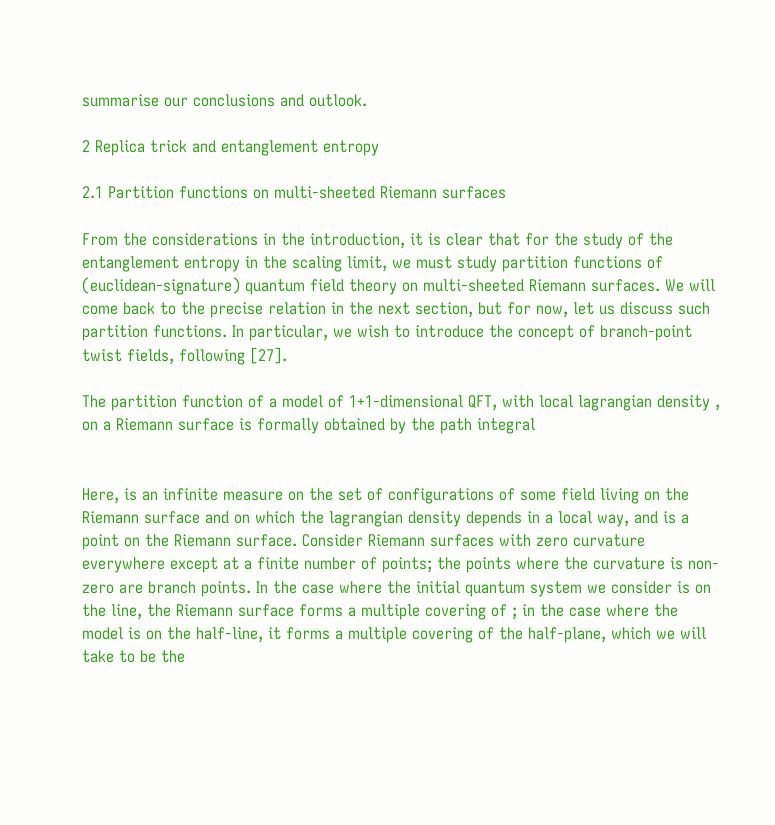summarise our conclusions and outlook.

2 Replica trick and entanglement entropy

2.1 Partition functions on multi-sheeted Riemann surfaces

From the considerations in the introduction, it is clear that for the study of the entanglement entropy in the scaling limit, we must study partition functions of (euclidean-signature) quantum field theory on multi-sheeted Riemann surfaces. We will come back to the precise relation in the next section, but for now, let us discuss such partition functions. In particular, we wish to introduce the concept of branch-point twist fields, following [27].

The partition function of a model of 1+1-dimensional QFT, with local lagrangian density , on a Riemann surface is formally obtained by the path integral


Here, is an infinite measure on the set of configurations of some field living on the Riemann surface and on which the lagrangian density depends in a local way, and is a point on the Riemann surface. Consider Riemann surfaces with zero curvature everywhere except at a finite number of points; the points where the curvature is non-zero are branch points. In the case where the initial quantum system we consider is on the line, the Riemann surface forms a multiple covering of ; in the case where the model is on the half-line, it forms a multiple covering of the half-plane, which we will take to be the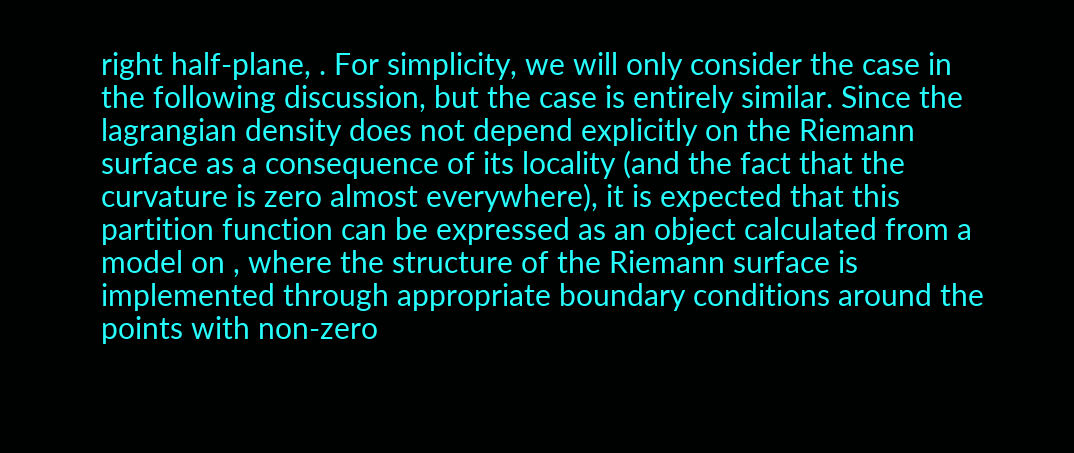right half-plane, . For simplicity, we will only consider the case in the following discussion, but the case is entirely similar. Since the lagrangian density does not depend explicitly on the Riemann surface as a consequence of its locality (and the fact that the curvature is zero almost everywhere), it is expected that this partition function can be expressed as an object calculated from a model on , where the structure of the Riemann surface is implemented through appropriate boundary conditions around the points with non-zero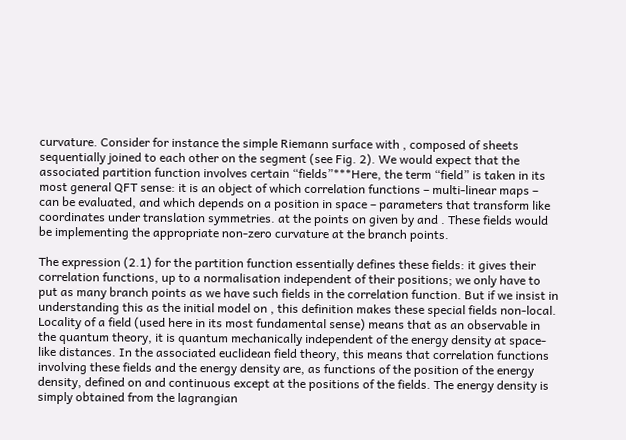curvature. Consider for instance the simple Riemann surface with , composed of sheets sequentially joined to each other on the segment (see Fig. 2). We would expect that the associated partition function involves certain “fields”***Here, the term “field” is taken in its most general QFT sense: it is an object of which correlation functions – multi-linear maps – can be evaluated, and which depends on a position in space – parameters that transform like coordinates under translation symmetries. at the points on given by and . These fields would be implementing the appropriate non-zero curvature at the branch points.

The expression (2.1) for the partition function essentially defines these fields: it gives their correlation functions, up to a normalisation independent of their positions; we only have to put as many branch points as we have such fields in the correlation function. But if we insist in understanding this as the initial model on , this definition makes these special fields non-local. Locality of a field (used here in its most fundamental sense) means that as an observable in the quantum theory, it is quantum mechanically independent of the energy density at space-like distances. In the associated euclidean field theory, this means that correlation functions involving these fields and the energy density are, as functions of the position of the energy density, defined on and continuous except at the positions of the fields. The energy density is simply obtained from the lagrangian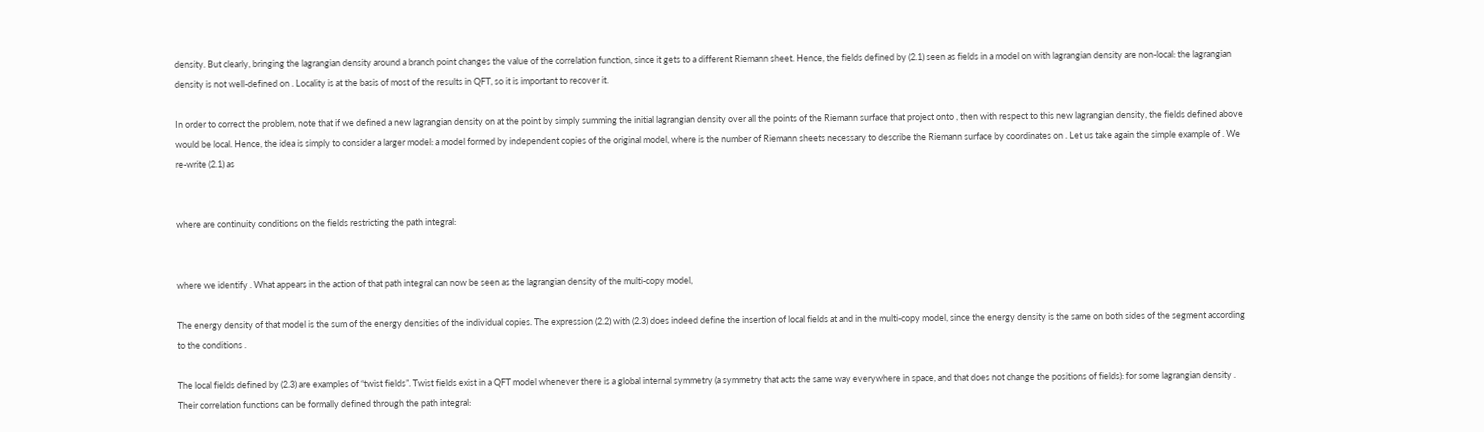density. But clearly, bringing the lagrangian density around a branch point changes the value of the correlation function, since it gets to a different Riemann sheet. Hence, the fields defined by (2.1) seen as fields in a model on with lagrangian density are non-local: the lagrangian density is not well-defined on . Locality is at the basis of most of the results in QFT, so it is important to recover it.

In order to correct the problem, note that if we defined a new lagrangian density on at the point by simply summing the initial lagrangian density over all the points of the Riemann surface that project onto , then with respect to this new lagrangian density, the fields defined above would be local. Hence, the idea is simply to consider a larger model: a model formed by independent copies of the original model, where is the number of Riemann sheets necessary to describe the Riemann surface by coordinates on . Let us take again the simple example of . We re-write (2.1) as


where are continuity conditions on the fields restricting the path integral:


where we identify . What appears in the action of that path integral can now be seen as the lagrangian density of the multi-copy model,

The energy density of that model is the sum of the energy densities of the individual copies. The expression (2.2) with (2.3) does indeed define the insertion of local fields at and in the multi-copy model, since the energy density is the same on both sides of the segment according to the conditions .

The local fields defined by (2.3) are examples of “twist fields”. Twist fields exist in a QFT model whenever there is a global internal symmetry (a symmetry that acts the same way everywhere in space, and that does not change the positions of fields): for some lagrangian density . Their correlation functions can be formally defined through the path integral: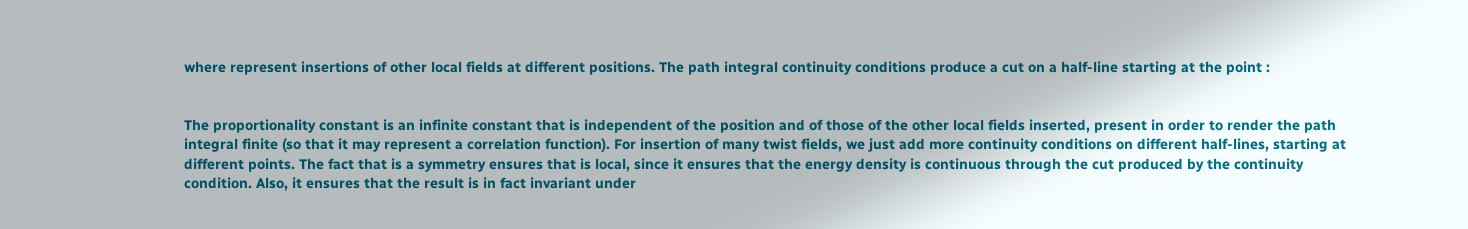where represent insertions of other local fields at different positions. The path integral continuity conditions produce a cut on a half-line starting at the point :


The proportionality constant is an infinite constant that is independent of the position and of those of the other local fields inserted, present in order to render the path integral finite (so that it may represent a correlation function). For insertion of many twist fields, we just add more continuity conditions on different half-lines, starting at different points. The fact that is a symmetry ensures that is local, since it ensures that the energy density is continuous through the cut produced by the continuity condition. Also, it ensures that the result is in fact invariant under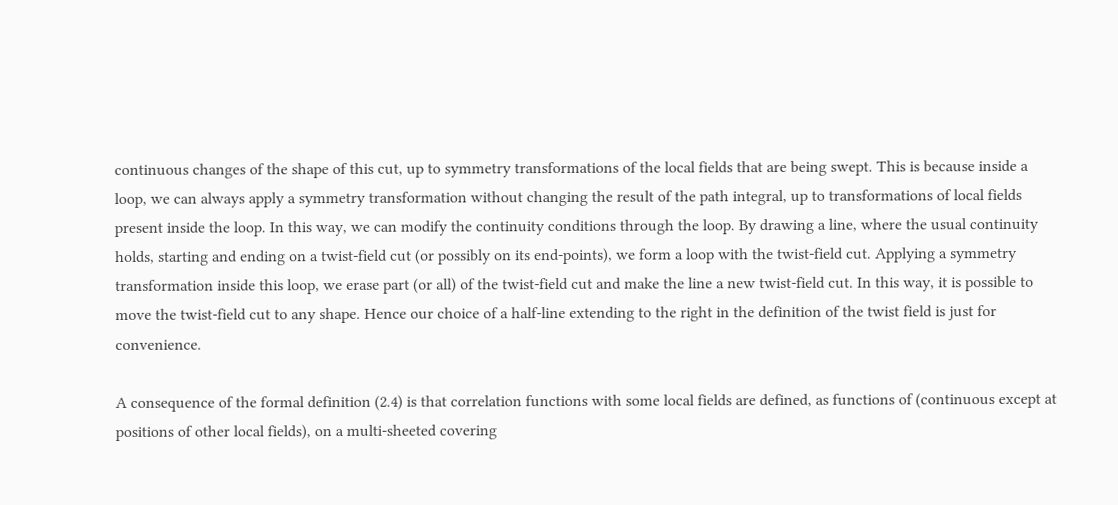continuous changes of the shape of this cut, up to symmetry transformations of the local fields that are being swept. This is because inside a loop, we can always apply a symmetry transformation without changing the result of the path integral, up to transformations of local fields present inside the loop. In this way, we can modify the continuity conditions through the loop. By drawing a line, where the usual continuity holds, starting and ending on a twist-field cut (or possibly on its end-points), we form a loop with the twist-field cut. Applying a symmetry transformation inside this loop, we erase part (or all) of the twist-field cut and make the line a new twist-field cut. In this way, it is possible to move the twist-field cut to any shape. Hence our choice of a half-line extending to the right in the definition of the twist field is just for convenience.

A consequence of the formal definition (2.4) is that correlation functions with some local fields are defined, as functions of (continuous except at positions of other local fields), on a multi-sheeted covering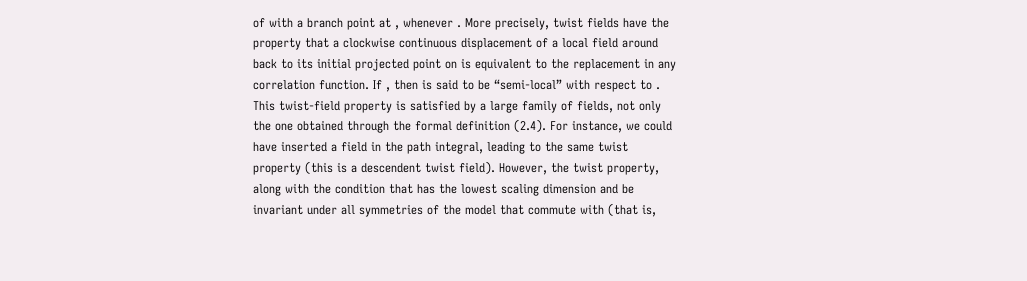of with a branch point at , whenever . More precisely, twist fields have the property that a clockwise continuous displacement of a local field around back to its initial projected point on is equivalent to the replacement in any correlation function. If , then is said to be “semi-local” with respect to . This twist-field property is satisfied by a large family of fields, not only the one obtained through the formal definition (2.4). For instance, we could have inserted a field in the path integral, leading to the same twist property (this is a descendent twist field). However, the twist property, along with the condition that has the lowest scaling dimension and be invariant under all symmetries of the model that commute with (that is,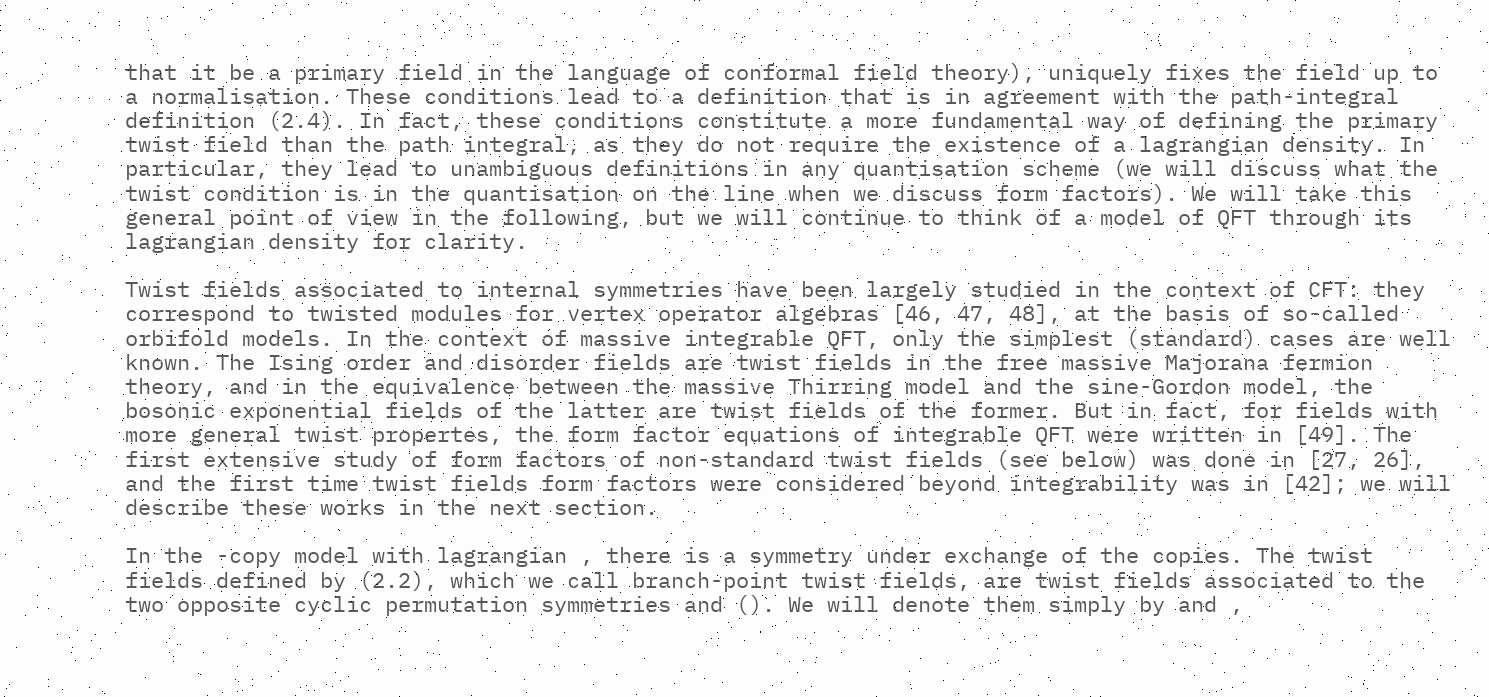that it be a primary field in the language of conformal field theory), uniquely fixes the field up to a normalisation. These conditions lead to a definition that is in agreement with the path-integral definition (2.4). In fact, these conditions constitute a more fundamental way of defining the primary twist field than the path integral, as they do not require the existence of a lagrangian density. In particular, they lead to unambiguous definitions in any quantisation scheme (we will discuss what the twist condition is in the quantisation on the line when we discuss form factors). We will take this general point of view in the following, but we will continue to think of a model of QFT through its lagrangian density for clarity.

Twist fields associated to internal symmetries have been largely studied in the context of CFT: they correspond to twisted modules for vertex operator algebras [46, 47, 48], at the basis of so-called orbifold models. In the context of massive integrable QFT, only the simplest (standard) cases are well known. The Ising order and disorder fields are twist fields in the free massive Majorana fermion theory, and in the equivalence between the massive Thirring model and the sine-Gordon model, the bosonic exponential fields of the latter are twist fields of the former. But in fact, for fields with more general twist propertes, the form factor equations of integrable QFT were written in [49]. The first extensive study of form factors of non-standard twist fields (see below) was done in [27, 26], and the first time twist fields form factors were considered beyond integrability was in [42]; we will describe these works in the next section.

In the -copy model with lagrangian , there is a symmetry under exchange of the copies. The twist fields defined by (2.2), which we call branch-point twist fields, are twist fields associated to the two opposite cyclic permutation symmetries and (). We will denote them simply by and ,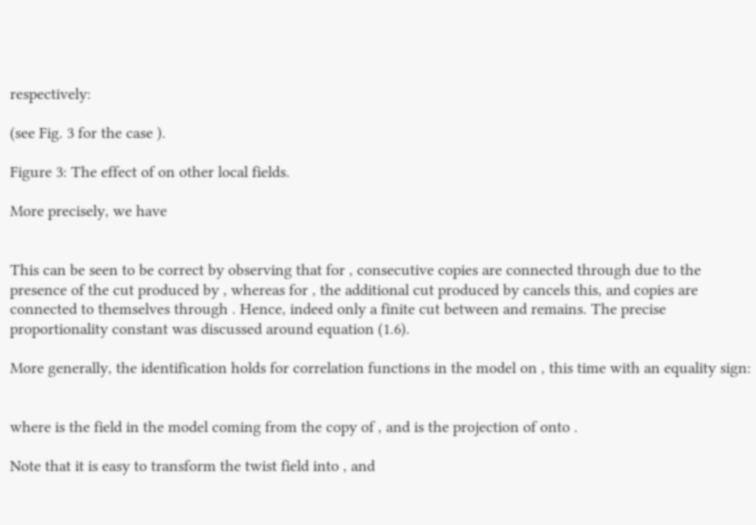respectively:

(see Fig. 3 for the case ).

Figure 3: The effect of on other local fields.

More precisely, we have


This can be seen to be correct by observing that for , consecutive copies are connected through due to the presence of the cut produced by , whereas for , the additional cut produced by cancels this, and copies are connected to themselves through . Hence, indeed only a finite cut between and remains. The precise proportionality constant was discussed around equation (1.6).

More generally, the identification holds for correlation functions in the model on , this time with an equality sign:


where is the field in the model coming from the copy of , and is the projection of onto .

Note that it is easy to transform the twist field into , and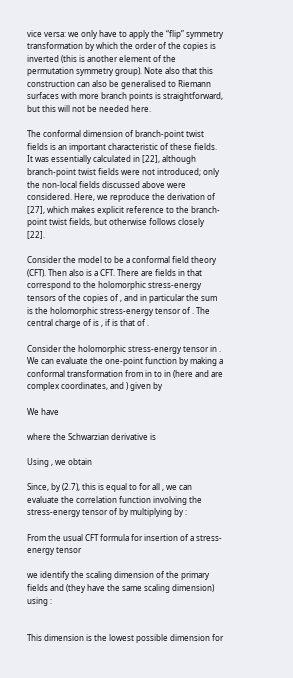vice versa: we only have to apply the “flip” symmetry transformation by which the order of the copies is inverted (this is another element of the permutation symmetry group). Note also that this construction can also be generalised to Riemann surfaces with more branch points is straightforward, but this will not be needed here.

The conformal dimension of branch-point twist fields is an important characteristic of these fields. It was essentially calculated in [22], although branch-point twist fields were not introduced; only the non-local fields discussed above were considered. Here, we reproduce the derivation of [27], which makes explicit reference to the branch-point twist fields, but otherwise follows closely [22].

Consider the model to be a conformal field theory (CFT). Then also is a CFT. There are fields in that correspond to the holomorphic stress-energy tensors of the copies of , and in particular the sum is the holomorphic stress-energy tensor of . The central charge of is , if is that of .

Consider the holomorphic stress-energy tensor in . We can evaluate the one-point function by making a conformal transformation from in to in (here and are complex coordinates, and ) given by

We have

where the Schwarzian derivative is

Using , we obtain

Since, by (2.7), this is equal to for all , we can evaluate the correlation function involving the stress-energy tensor of by multiplying by :

From the usual CFT formula for insertion of a stress-energy tensor

we identify the scaling dimension of the primary fields and (they have the same scaling dimension) using :


This dimension is the lowest possible dimension for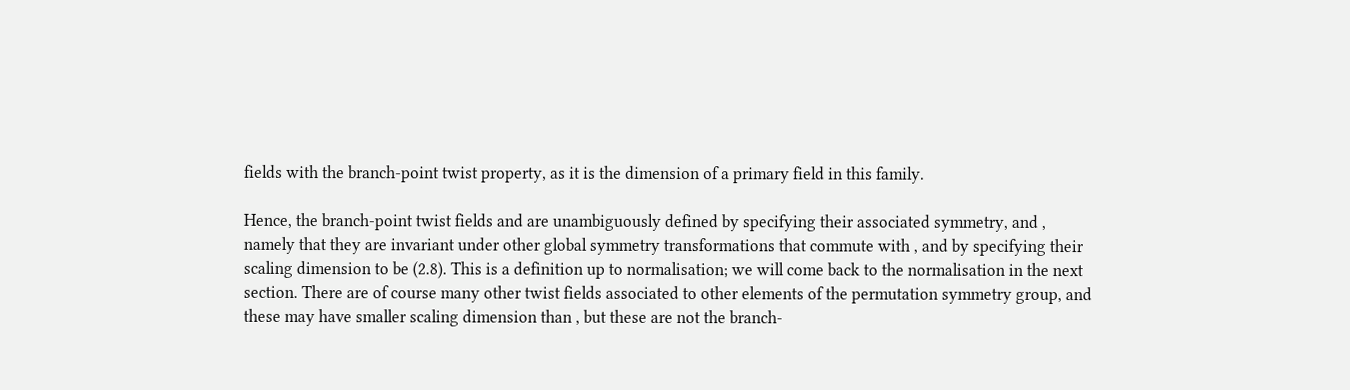fields with the branch-point twist property, as it is the dimension of a primary field in this family.

Hence, the branch-point twist fields and are unambiguously defined by specifying their associated symmetry, and , namely that they are invariant under other global symmetry transformations that commute with , and by specifying their scaling dimension to be (2.8). This is a definition up to normalisation; we will come back to the normalisation in the next section. There are of course many other twist fields associated to other elements of the permutation symmetry group, and these may have smaller scaling dimension than , but these are not the branch-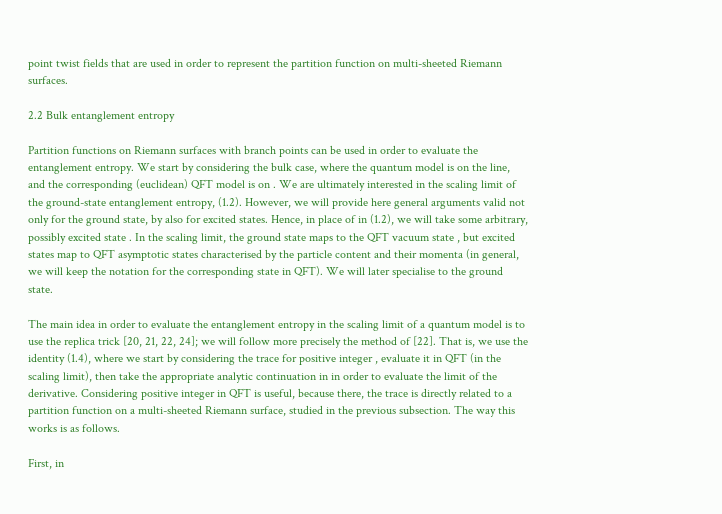point twist fields that are used in order to represent the partition function on multi-sheeted Riemann surfaces.

2.2 Bulk entanglement entropy

Partition functions on Riemann surfaces with branch points can be used in order to evaluate the entanglement entropy. We start by considering the bulk case, where the quantum model is on the line, and the corresponding (euclidean) QFT model is on . We are ultimately interested in the scaling limit of the ground-state entanglement entropy, (1.2). However, we will provide here general arguments valid not only for the ground state, by also for excited states. Hence, in place of in (1.2), we will take some arbitrary, possibly excited state . In the scaling limit, the ground state maps to the QFT vacuum state , but excited states map to QFT asymptotic states characterised by the particle content and their momenta (in general, we will keep the notation for the corresponding state in QFT). We will later specialise to the ground state.

The main idea in order to evaluate the entanglement entropy in the scaling limit of a quantum model is to use the replica trick [20, 21, 22, 24]; we will follow more precisely the method of [22]. That is, we use the identity (1.4), where we start by considering the trace for positive integer , evaluate it in QFT (in the scaling limit), then take the appropriate analytic continuation in in order to evaluate the limit of the derivative. Considering positive integer in QFT is useful, because there, the trace is directly related to a partition function on a multi-sheeted Riemann surface, studied in the previous subsection. The way this works is as follows.

First, in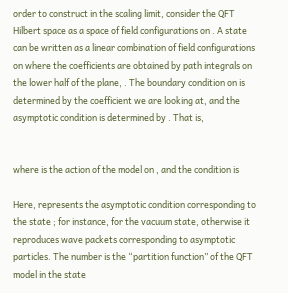order to construct in the scaling limit, consider the QFT Hilbert space as a space of field configurations on . A state can be written as a linear combination of field configurations on where the coefficients are obtained by path integrals on the lower half of the plane, . The boundary condition on is determined by the coefficient we are looking at, and the asymptotic condition is determined by . That is,


where is the action of the model on , and the condition is

Here, represents the asymptotic condition corresponding to the state ; for instance, for the vacuum state, otherwise it reproduces wave packets corresponding to asymptotic particles. The number is the “partition function” of the QFT model in the state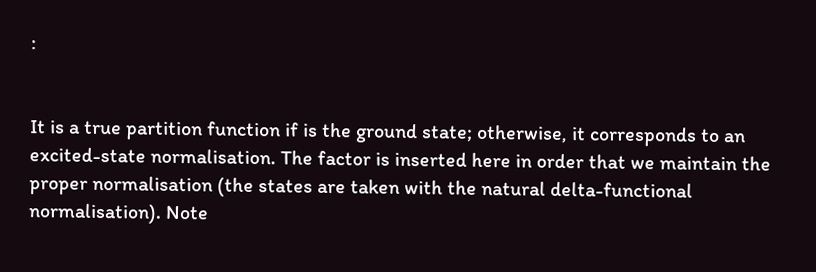:


It is a true partition function if is the ground state; otherwise, it corresponds to an excited-state normalisation. The factor is inserted here in order that we maintain the proper normalisation (the states are taken with the natural delta-functional normalisation). Note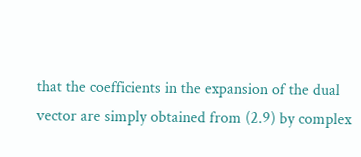that the coefficients in the expansion of the dual vector are simply obtained from (2.9) by complex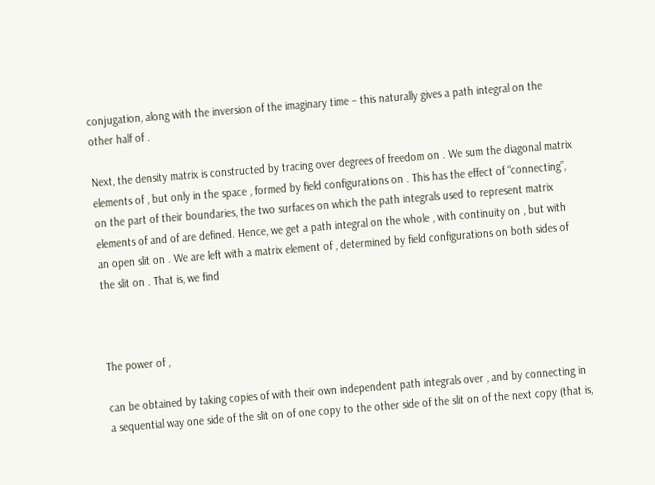conjugation, along with the inversion of the imaginary time – this naturally gives a path integral on the other half of .

Next, the density matrix is constructed by tracing over degrees of freedom on . We sum the diagonal matrix elements of , but only in the space , formed by field configurations on . This has the effect of “connecting”, on the part of their boundaries, the two surfaces on which the path integrals used to represent matrix elements of and of are defined. Hence, we get a path integral on the whole , with continuity on , but with an open slit on . We are left with a matrix element of , determined by field configurations on both sides of the slit on . That is, we find



The power of ,

can be obtained by taking copies of with their own independent path integrals over , and by connecting in a sequential way one side of the slit on of one copy to the other side of the slit on of the next copy (that is,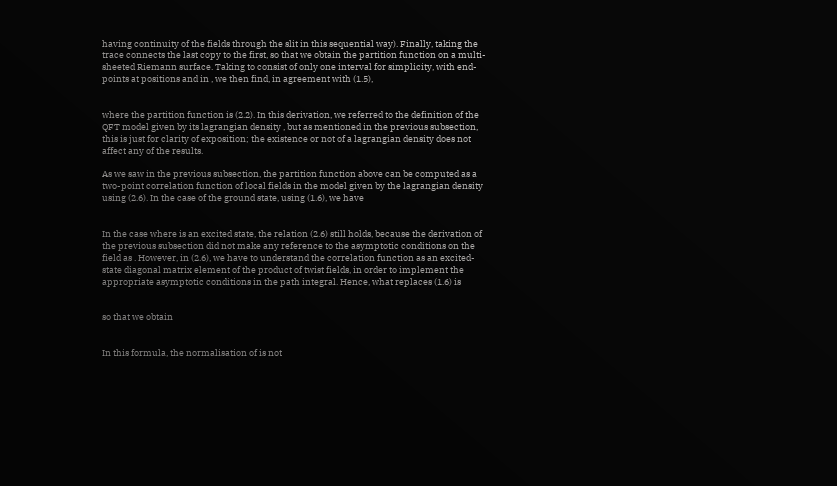having continuity of the fields through the slit in this sequential way). Finally, taking the trace connects the last copy to the first, so that we obtain the partition function on a multi-sheeted Riemann surface. Taking to consist of only one interval for simplicity, with end-points at positions and in , we then find, in agreement with (1.5),


where the partition function is (2.2). In this derivation, we referred to the definition of the QFT model given by its lagrangian density , but as mentioned in the previous subsection, this is just for clarity of exposition; the existence or not of a lagrangian density does not affect any of the results.

As we saw in the previous subsection, the partition function above can be computed as a two-point correlation function of local fields in the model given by the lagrangian density using (2.6). In the case of the ground state, using (1.6), we have


In the case where is an excited state, the relation (2.6) still holds, because the derivation of the previous subsection did not make any reference to the asymptotic conditions on the field as . However, in (2.6), we have to understand the correlation function as an excited-state diagonal matrix element of the product of twist fields, in order to implement the appropriate asymptotic conditions in the path integral. Hence, what replaces (1.6) is


so that we obtain


In this formula, the normalisation of is not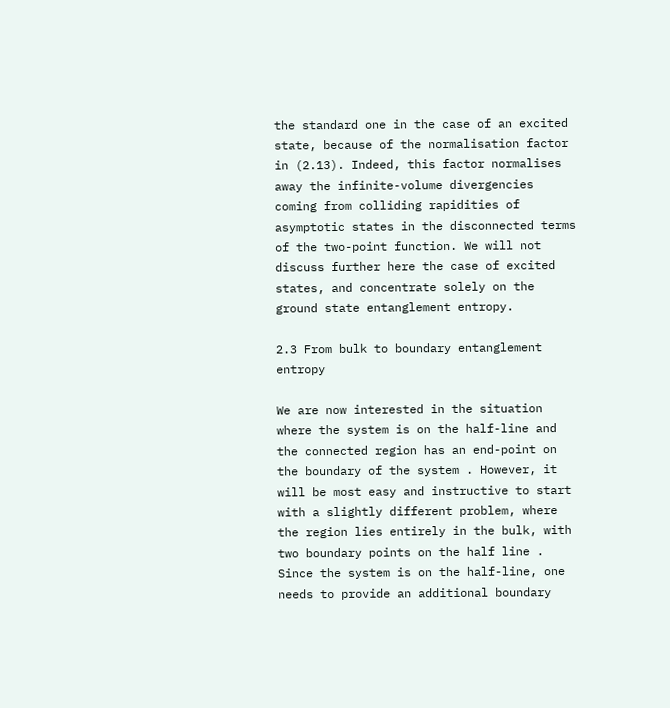the standard one in the case of an excited state, because of the normalisation factor in (2.13). Indeed, this factor normalises away the infinite-volume divergencies coming from colliding rapidities of asymptotic states in the disconnected terms of the two-point function. We will not discuss further here the case of excited states, and concentrate solely on the ground state entanglement entropy.

2.3 From bulk to boundary entanglement entropy

We are now interested in the situation where the system is on the half-line and the connected region has an end-point on the boundary of the system . However, it will be most easy and instructive to start with a slightly different problem, where the region lies entirely in the bulk, with two boundary points on the half line . Since the system is on the half-line, one needs to provide an additional boundary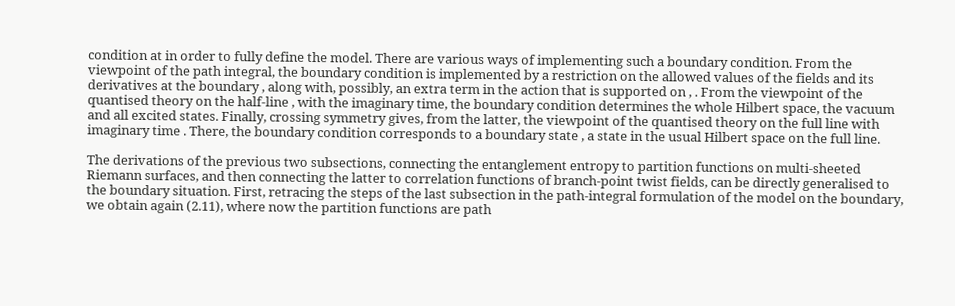condition at in order to fully define the model. There are various ways of implementing such a boundary condition. From the viewpoint of the path integral, the boundary condition is implemented by a restriction on the allowed values of the fields and its derivatives at the boundary , along with, possibly, an extra term in the action that is supported on , . From the viewpoint of the quantised theory on the half-line , with the imaginary time, the boundary condition determines the whole Hilbert space, the vacuum and all excited states. Finally, crossing symmetry gives, from the latter, the viewpoint of the quantised theory on the full line with imaginary time . There, the boundary condition corresponds to a boundary state , a state in the usual Hilbert space on the full line.

The derivations of the previous two subsections, connecting the entanglement entropy to partition functions on multi-sheeted Riemann surfaces, and then connecting the latter to correlation functions of branch-point twist fields, can be directly generalised to the boundary situation. First, retracing the steps of the last subsection in the path-integral formulation of the model on the boundary, we obtain again (2.11), where now the partition functions are path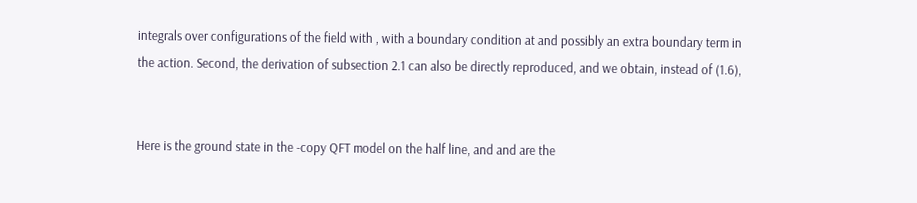integrals over configurations of the field with , with a boundary condition at and possibly an extra boundary term in the action. Second, the derivation of subsection 2.1 can also be directly reproduced, and we obtain, instead of (1.6),


Here is the ground state in the -copy QFT model on the half line, and and are the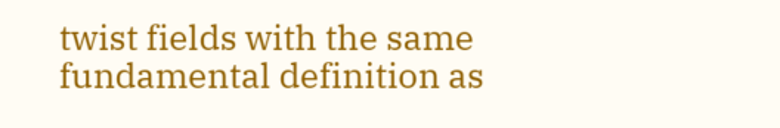twist fields with the same fundamental definition as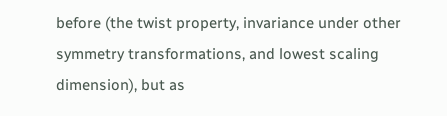before (the twist property, invariance under other symmetry transformations, and lowest scaling dimension), but as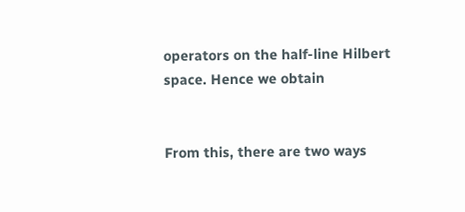operators on the half-line Hilbert space. Hence we obtain


From this, there are two ways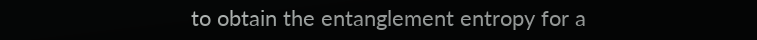to obtain the entanglement entropy for a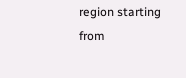region starting from